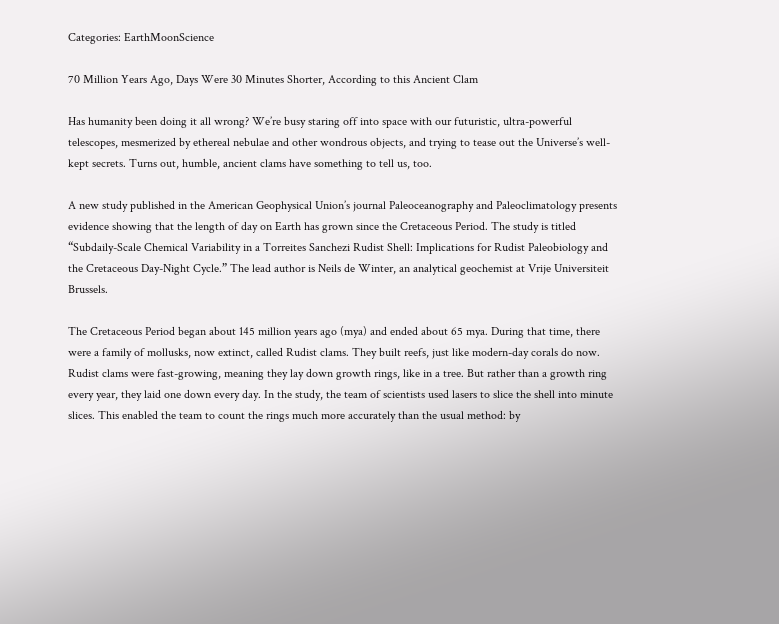Categories: EarthMoonScience

70 Million Years Ago, Days Were 30 Minutes Shorter, According to this Ancient Clam

Has humanity been doing it all wrong? We’re busy staring off into space with our futuristic, ultra-powerful telescopes, mesmerized by ethereal nebulae and other wondrous objects, and trying to tease out the Universe’s well-kept secrets. Turns out, humble, ancient clams have something to tell us, too.

A new study published in the American Geophysical Union’s journal Paleoceanography and Paleoclimatology presents evidence showing that the length of day on Earth has grown since the Cretaceous Period. The study is titled “Subdaily-Scale Chemical Variability in a Torreites Sanchezi Rudist Shell: Implications for Rudist Paleobiology and the Cretaceous Day-Night Cycle.” The lead author is Neils de Winter, an analytical geochemist at Vrije Universiteit Brussels.

The Cretaceous Period began about 145 million years ago (mya) and ended about 65 mya. During that time, there were a family of mollusks, now extinct, called Rudist clams. They built reefs, just like modern-day corals do now. Rudist clams were fast-growing, meaning they lay down growth rings, like in a tree. But rather than a growth ring every year, they laid one down every day. In the study, the team of scientists used lasers to slice the shell into minute slices. This enabled the team to count the rings much more accurately than the usual method: by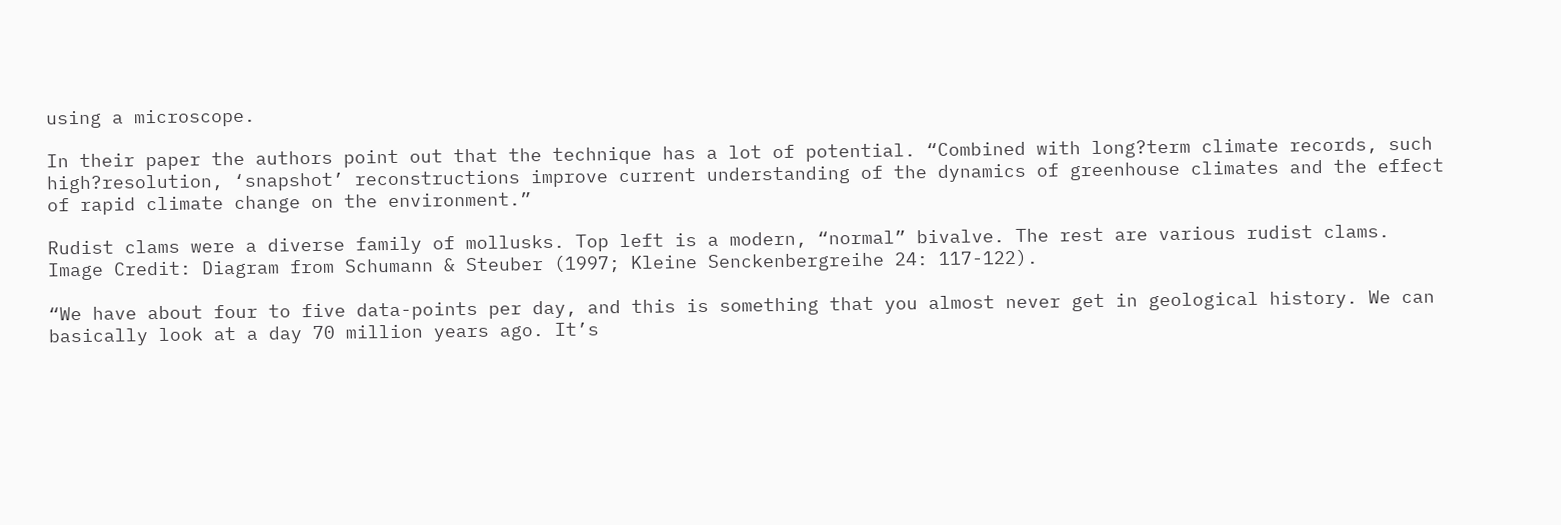using a microscope.

In their paper the authors point out that the technique has a lot of potential. “Combined with long?term climate records, such high?resolution, ‘snapshot’ reconstructions improve current understanding of the dynamics of greenhouse climates and the effect of rapid climate change on the environment.”

Rudist clams were a diverse family of mollusks. Top left is a modern, “normal” bivalve. The rest are various rudist clams. Image Credit: Diagram from Schumann & Steuber (1997; Kleine Senckenbergreihe 24: 117-122).

“We have about four to five data-points per day, and this is something that you almost never get in geological history. We can basically look at a day 70 million years ago. It’s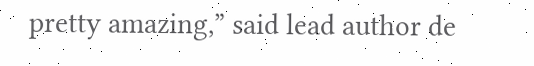pretty amazing,” said lead author de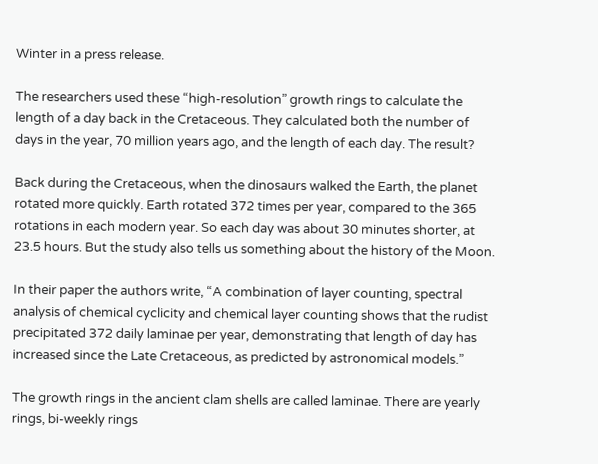Winter in a press release.

The researchers used these “high-resolution” growth rings to calculate the length of a day back in the Cretaceous. They calculated both the number of days in the year, 70 million years ago, and the length of each day. The result?

Back during the Cretaceous, when the dinosaurs walked the Earth, the planet rotated more quickly. Earth rotated 372 times per year, compared to the 365 rotations in each modern year. So each day was about 30 minutes shorter, at 23.5 hours. But the study also tells us something about the history of the Moon.

In their paper the authors write, “A combination of layer counting, spectral analysis of chemical cyclicity and chemical layer counting shows that the rudist precipitated 372 daily laminae per year, demonstrating that length of day has increased since the Late Cretaceous, as predicted by astronomical models.”

The growth rings in the ancient clam shells are called laminae. There are yearly rings, bi-weekly rings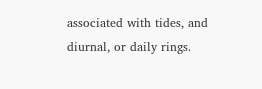associated with tides, and diurnal, or daily rings.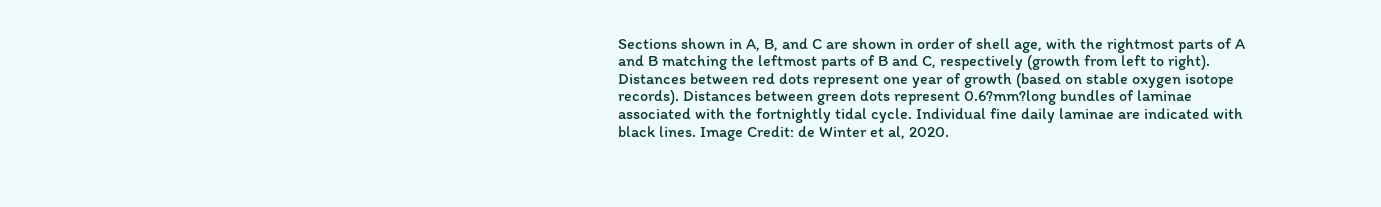Sections shown in A, B, and C are shown in order of shell age, with the rightmost parts of A and B matching the leftmost parts of B and C, respectively (growth from left to right). Distances between red dots represent one year of growth (based on stable oxygen isotope records). Distances between green dots represent 0.6?mm?long bundles of laminae associated with the fortnightly tidal cycle. Individual fine daily laminae are indicated with black lines. Image Credit: de Winter et al, 2020.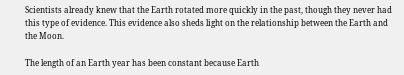Scientists already knew that the Earth rotated more quickly in the past, though they never had this type of evidence. This evidence also sheds light on the relationship between the Earth and the Moon.

The length of an Earth year has been constant because Earth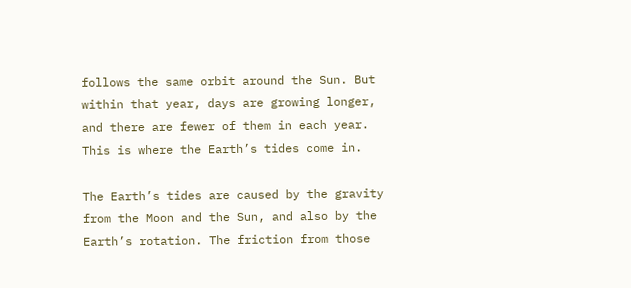follows the same orbit around the Sun. But within that year, days are growing longer, and there are fewer of them in each year. This is where the Earth’s tides come in.

The Earth’s tides are caused by the gravity from the Moon and the Sun, and also by the Earth’s rotation. The friction from those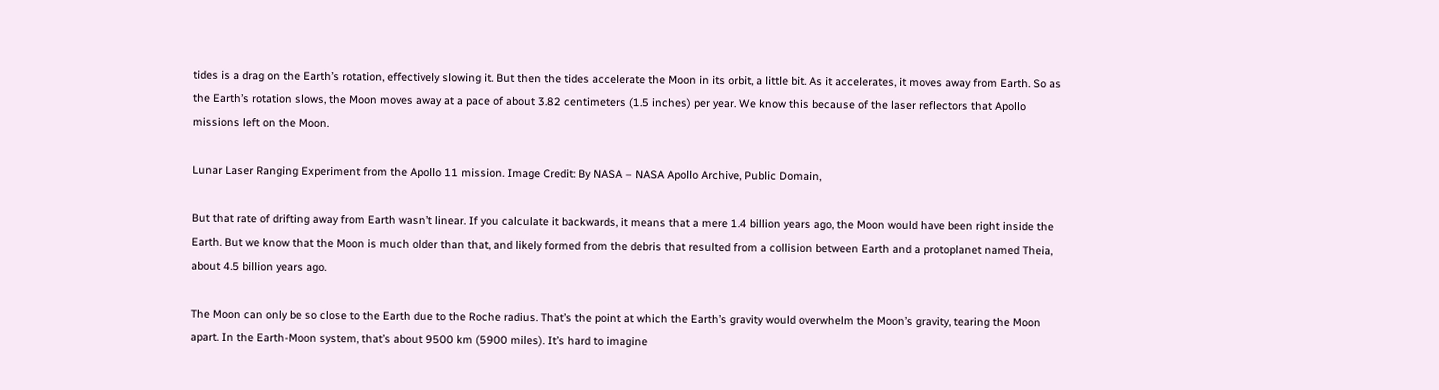tides is a drag on the Earth’s rotation, effectively slowing it. But then the tides accelerate the Moon in its orbit, a little bit. As it accelerates, it moves away from Earth. So as the Earth’s rotation slows, the Moon moves away at a pace of about 3.82 centimeters (1.5 inches) per year. We know this because of the laser reflectors that Apollo missions left on the Moon.

Lunar Laser Ranging Experiment from the Apollo 11 mission. Image Credit: By NASA – NASA Apollo Archive, Public Domain,

But that rate of drifting away from Earth wasn’t linear. If you calculate it backwards, it means that a mere 1.4 billion years ago, the Moon would have been right inside the Earth. But we know that the Moon is much older than that, and likely formed from the debris that resulted from a collision between Earth and a protoplanet named Theia, about 4.5 billion years ago.

The Moon can only be so close to the Earth due to the Roche radius. That’s the point at which the Earth’s gravity would overwhelm the Moon’s gravity, tearing the Moon apart. In the Earth-Moon system, that’s about 9500 km (5900 miles). It’s hard to imagine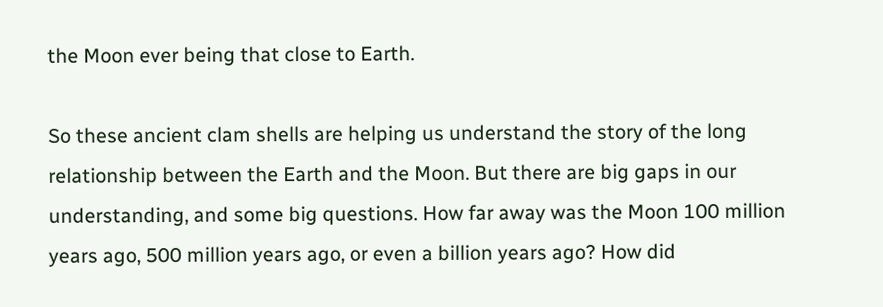the Moon ever being that close to Earth.

So these ancient clam shells are helping us understand the story of the long relationship between the Earth and the Moon. But there are big gaps in our understanding, and some big questions. How far away was the Moon 100 million years ago, 500 million years ago, or even a billion years ago? How did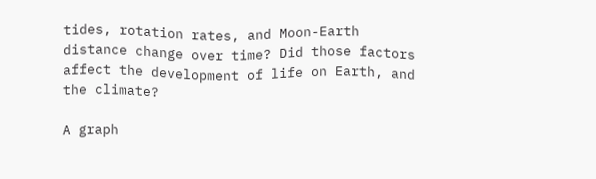tides, rotation rates, and Moon-Earth distance change over time? Did those factors affect the development of life on Earth, and the climate?

A graph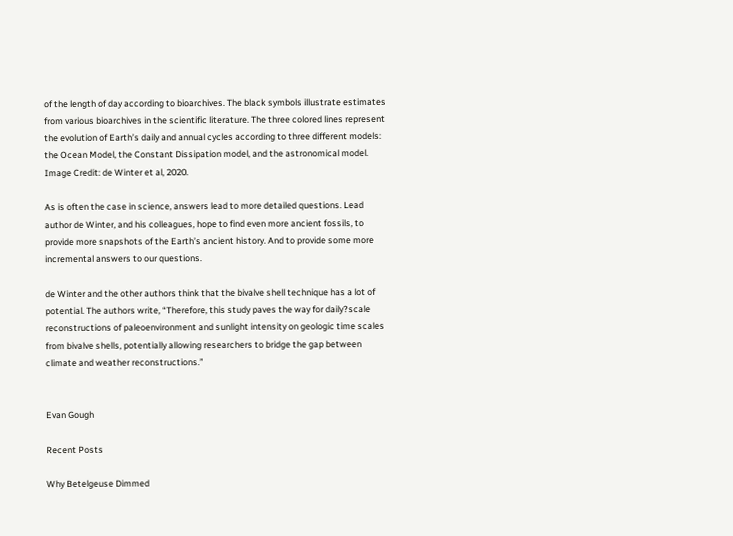of the length of day according to bioarchives. The black symbols illustrate estimates from various bioarchives in the scientific literature. The three colored lines represent the evolution of Earth’s daily and annual cycles according to three different models: the Ocean Model, the Constant Dissipation model, and the astronomical model. Image Credit: de Winter et al, 2020.

As is often the case in science, answers lead to more detailed questions. Lead author de Winter, and his colleagues, hope to find even more ancient fossils, to provide more snapshots of the Earth’s ancient history. And to provide some more incremental answers to our questions.

de Winter and the other authors think that the bivalve shell technique has a lot of potential. The authors write, “Therefore, this study paves the way for daily?scale reconstructions of paleoenvironment and sunlight intensity on geologic time scales from bivalve shells, potentially allowing researchers to bridge the gap between climate and weather reconstructions.”


Evan Gough

Recent Posts

Why Betelgeuse Dimmed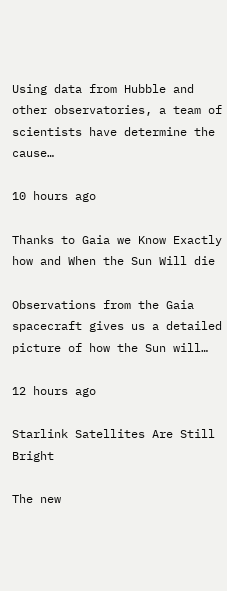Using data from Hubble and other observatories, a team of scientists have determine the cause…

10 hours ago

Thanks to Gaia we Know Exactly how and When the Sun Will die

Observations from the Gaia spacecraft gives us a detailed picture of how the Sun will…

12 hours ago

Starlink Satellites Are Still Bright

The new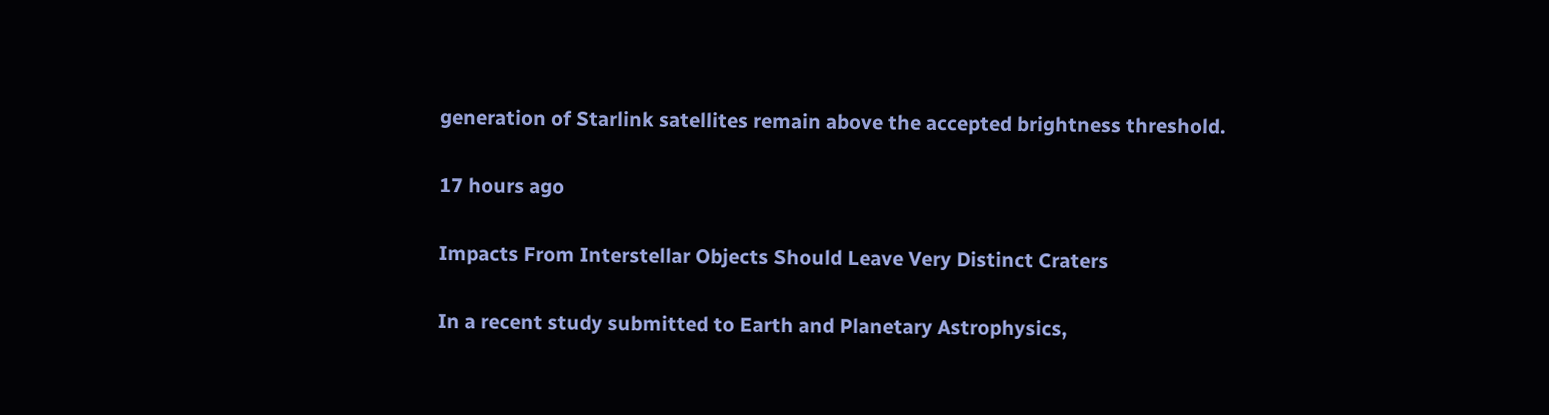generation of Starlink satellites remain above the accepted brightness threshold.

17 hours ago

Impacts From Interstellar Objects Should Leave Very Distinct Craters

In a recent study submitted to Earth and Planetary Astrophysics,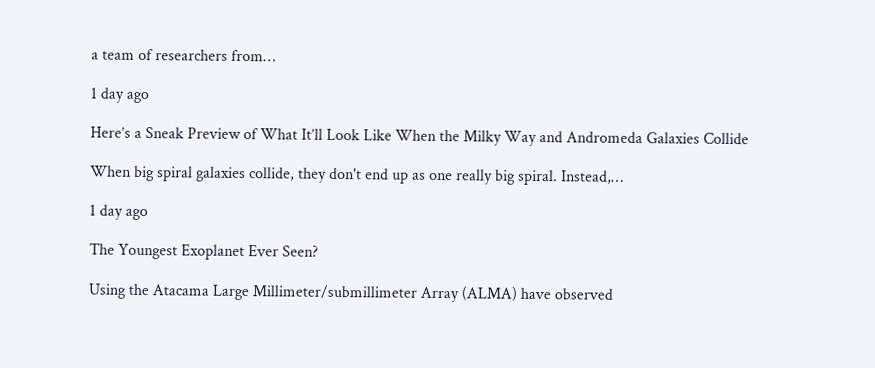a team of researchers from…

1 day ago

Here’s a Sneak Preview of What It’ll Look Like When the Milky Way and Andromeda Galaxies Collide

When big spiral galaxies collide, they don't end up as one really big spiral. Instead,…

1 day ago

The Youngest Exoplanet Ever Seen?

Using the Atacama Large Millimeter/submillimeter Array (ALMA) have observed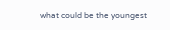what could be the youngest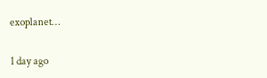exoplanet…

1 day ago